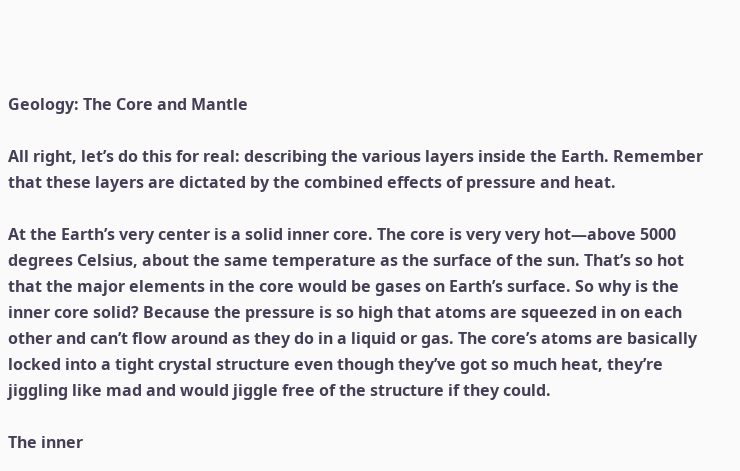Geology: The Core and Mantle

All right, let’s do this for real: describing the various layers inside the Earth. Remember that these layers are dictated by the combined effects of pressure and heat.

At the Earth’s very center is a solid inner core. The core is very very hot—above 5000 degrees Celsius, about the same temperature as the surface of the sun. That’s so hot that the major elements in the core would be gases on Earth’s surface. So why is the inner core solid? Because the pressure is so high that atoms are squeezed in on each other and can’t flow around as they do in a liquid or gas. The core’s atoms are basically locked into a tight crystal structure even though they’ve got so much heat, they’re jiggling like mad and would jiggle free of the structure if they could.

The inner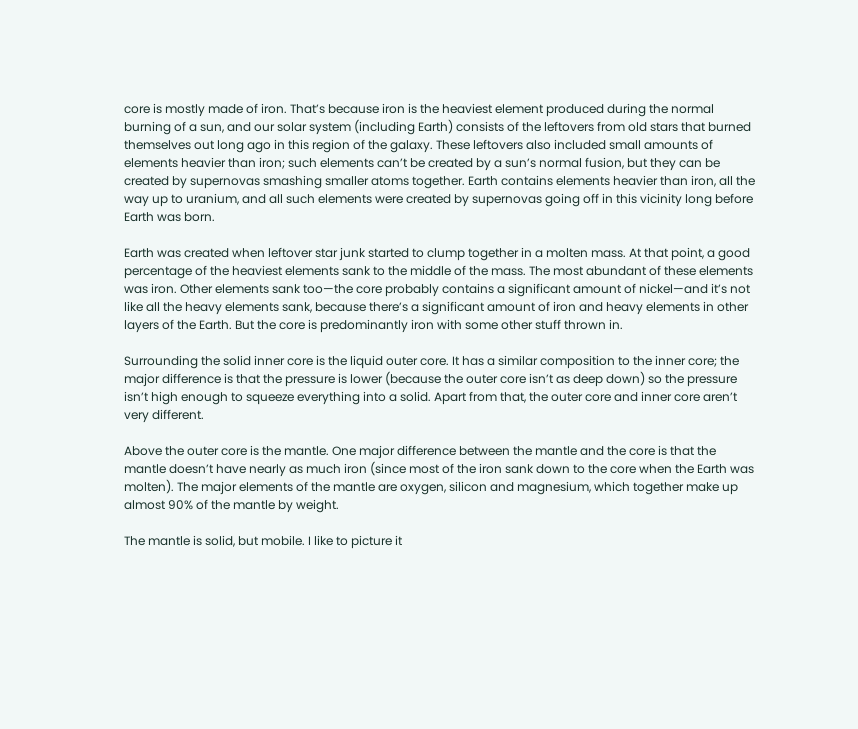core is mostly made of iron. That’s because iron is the heaviest element produced during the normal burning of a sun, and our solar system (including Earth) consists of the leftovers from old stars that burned themselves out long ago in this region of the galaxy. These leftovers also included small amounts of elements heavier than iron; such elements can’t be created by a sun’s normal fusion, but they can be created by supernovas smashing smaller atoms together. Earth contains elements heavier than iron, all the way up to uranium, and all such elements were created by supernovas going off in this vicinity long before Earth was born.

Earth was created when leftover star junk started to clump together in a molten mass. At that point, a good percentage of the heaviest elements sank to the middle of the mass. The most abundant of these elements was iron. Other elements sank too—the core probably contains a significant amount of nickel—and it’s not like all the heavy elements sank, because there’s a significant amount of iron and heavy elements in other layers of the Earth. But the core is predominantly iron with some other stuff thrown in.

Surrounding the solid inner core is the liquid outer core. It has a similar composition to the inner core; the major difference is that the pressure is lower (because the outer core isn’t as deep down) so the pressure isn’t high enough to squeeze everything into a solid. Apart from that, the outer core and inner core aren’t very different.

Above the outer core is the mantle. One major difference between the mantle and the core is that the mantle doesn’t have nearly as much iron (since most of the iron sank down to the core when the Earth was molten). The major elements of the mantle are oxygen, silicon and magnesium, which together make up almost 90% of the mantle by weight.

The mantle is solid, but mobile. I like to picture it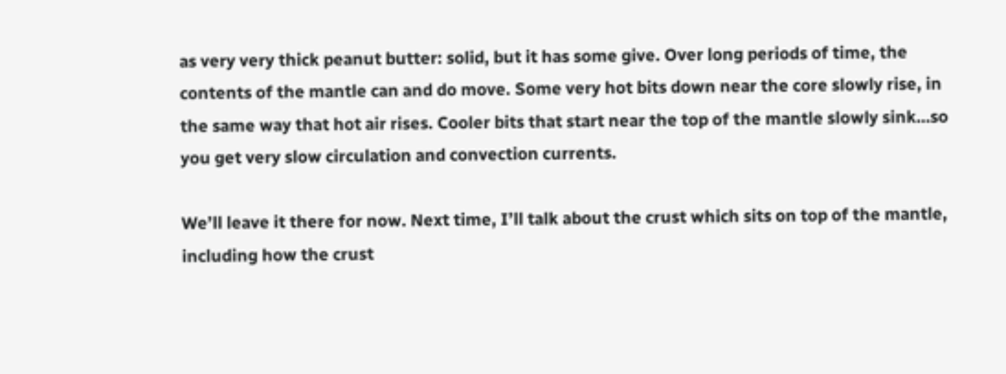as very very thick peanut butter: solid, but it has some give. Over long periods of time, the contents of the mantle can and do move. Some very hot bits down near the core slowly rise, in the same way that hot air rises. Cooler bits that start near the top of the mantle slowly sink…so you get very slow circulation and convection currents.

We’ll leave it there for now. Next time, I’ll talk about the crust which sits on top of the mantle, including how the crust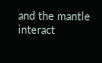and the mantle interact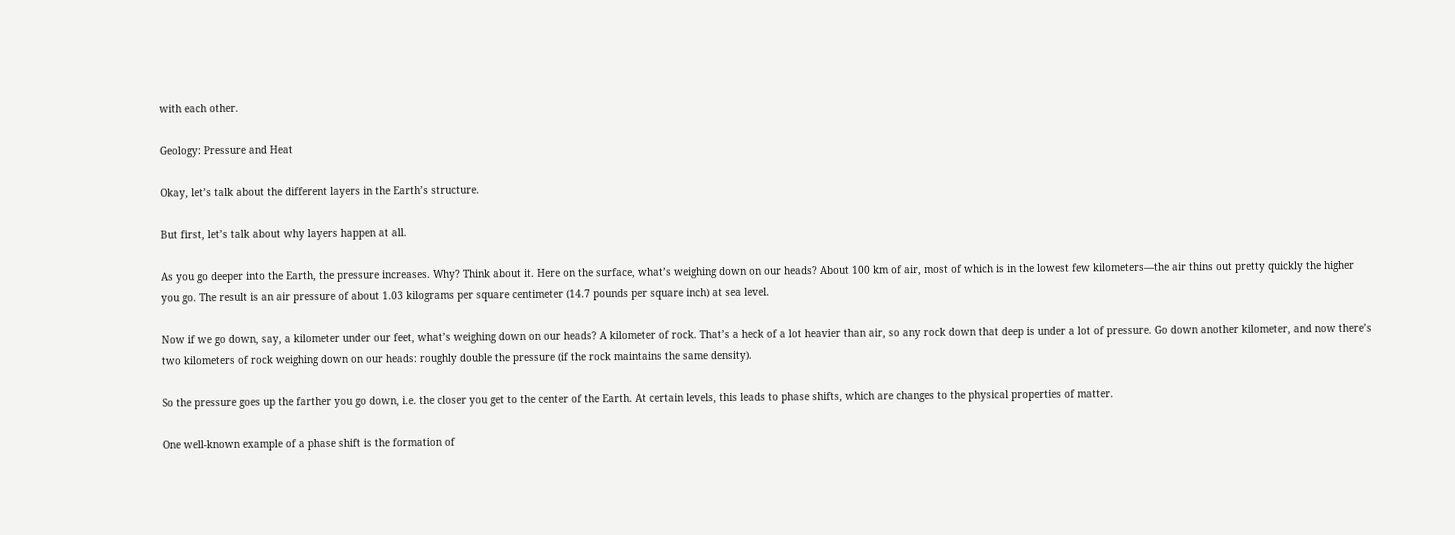with each other.

Geology: Pressure and Heat

Okay, let’s talk about the different layers in the Earth’s structure.

But first, let’s talk about why layers happen at all.

As you go deeper into the Earth, the pressure increases. Why? Think about it. Here on the surface, what’s weighing down on our heads? About 100 km of air, most of which is in the lowest few kilometers—the air thins out pretty quickly the higher you go. The result is an air pressure of about 1.03 kilograms per square centimeter (14.7 pounds per square inch) at sea level.

Now if we go down, say, a kilometer under our feet, what’s weighing down on our heads? A kilometer of rock. That’s a heck of a lot heavier than air, so any rock down that deep is under a lot of pressure. Go down another kilometer, and now there’s two kilometers of rock weighing down on our heads: roughly double the pressure (if the rock maintains the same density).

So the pressure goes up the farther you go down, i.e. the closer you get to the center of the Earth. At certain levels, this leads to phase shifts, which are changes to the physical properties of matter.

One well-known example of a phase shift is the formation of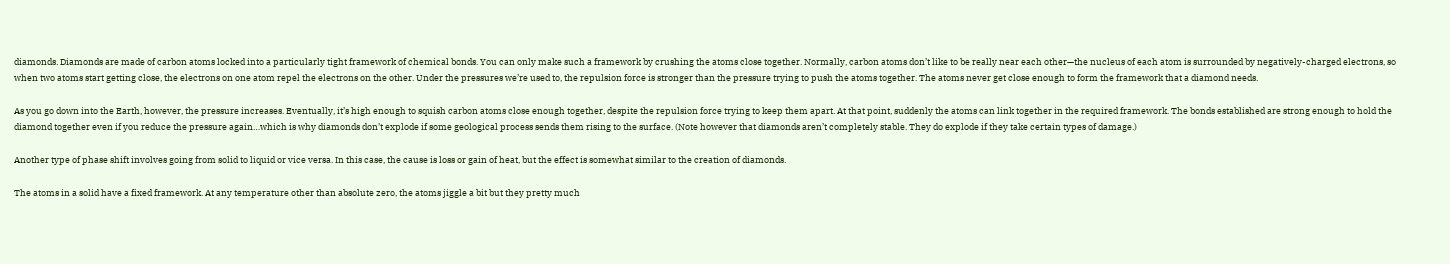diamonds. Diamonds are made of carbon atoms locked into a particularly tight framework of chemical bonds. You can only make such a framework by crushing the atoms close together. Normally, carbon atoms don’t like to be really near each other—the nucleus of each atom is surrounded by negatively-charged electrons, so when two atoms start getting close, the electrons on one atom repel the electrons on the other. Under the pressures we’re used to, the repulsion force is stronger than the pressure trying to push the atoms together. The atoms never get close enough to form the framework that a diamond needs.

As you go down into the Earth, however, the pressure increases. Eventually, it’s high enough to squish carbon atoms close enough together, despite the repulsion force trying to keep them apart. At that point, suddenly the atoms can link together in the required framework. The bonds established are strong enough to hold the diamond together even if you reduce the pressure again…which is why diamonds don’t explode if some geological process sends them rising to the surface. (Note however that diamonds aren’t completely stable. They do explode if they take certain types of damage.)

Another type of phase shift involves going from solid to liquid or vice versa. In this case, the cause is loss or gain of heat, but the effect is somewhat similar to the creation of diamonds.

The atoms in a solid have a fixed framework. At any temperature other than absolute zero, the atoms jiggle a bit but they pretty much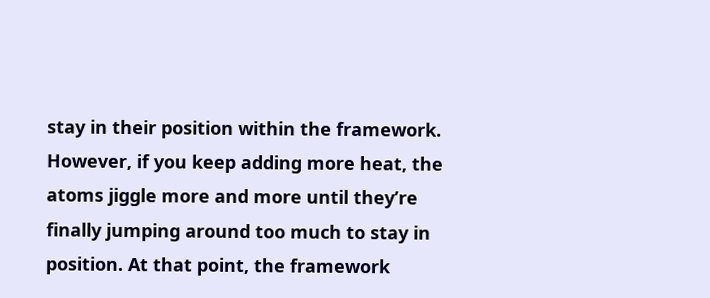stay in their position within the framework. However, if you keep adding more heat, the atoms jiggle more and more until they’re finally jumping around too much to stay in position. At that point, the framework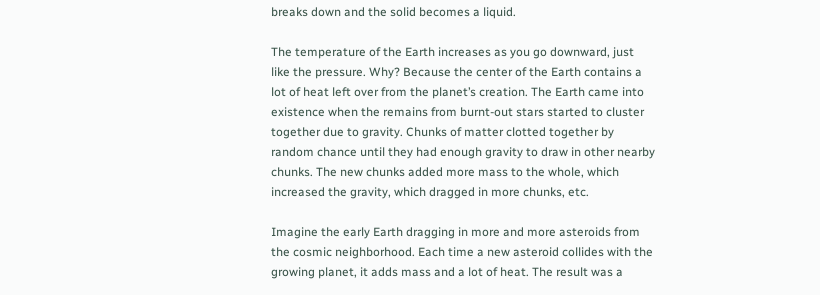breaks down and the solid becomes a liquid.

The temperature of the Earth increases as you go downward, just like the pressure. Why? Because the center of the Earth contains a lot of heat left over from the planet’s creation. The Earth came into existence when the remains from burnt-out stars started to cluster together due to gravity. Chunks of matter clotted together by random chance until they had enough gravity to draw in other nearby chunks. The new chunks added more mass to the whole, which increased the gravity, which dragged in more chunks, etc.

Imagine the early Earth dragging in more and more asteroids from the cosmic neighborhood. Each time a new asteroid collides with the growing planet, it adds mass and a lot of heat. The result was a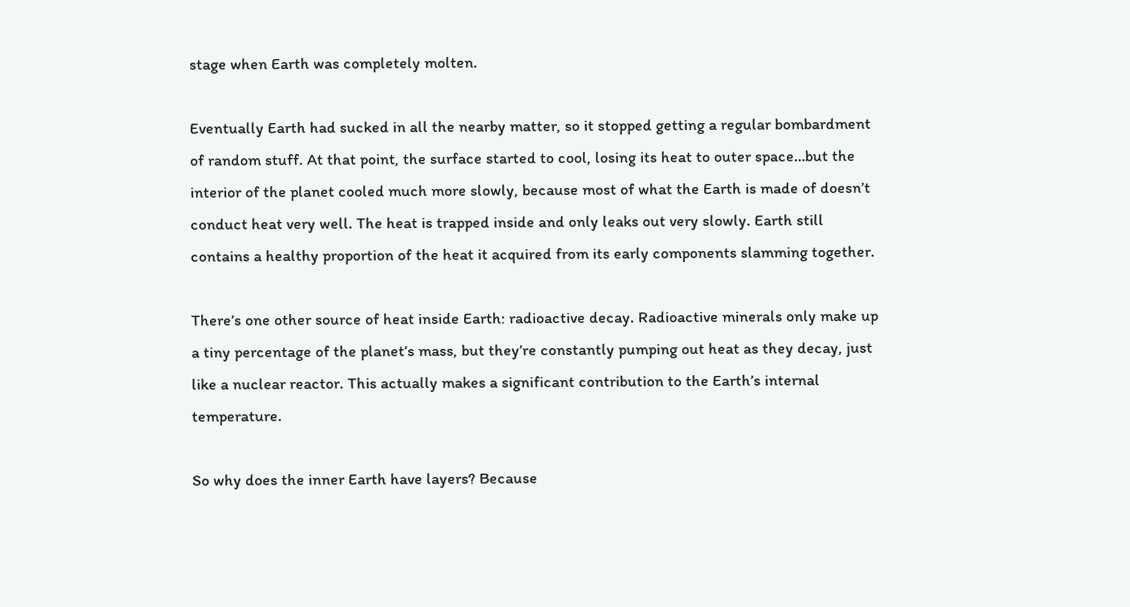stage when Earth was completely molten.

Eventually Earth had sucked in all the nearby matter, so it stopped getting a regular bombardment of random stuff. At that point, the surface started to cool, losing its heat to outer space…but the interior of the planet cooled much more slowly, because most of what the Earth is made of doesn’t conduct heat very well. The heat is trapped inside and only leaks out very slowly. Earth still contains a healthy proportion of the heat it acquired from its early components slamming together.

There’s one other source of heat inside Earth: radioactive decay. Radioactive minerals only make up a tiny percentage of the planet’s mass, but they’re constantly pumping out heat as they decay, just like a nuclear reactor. This actually makes a significant contribution to the Earth’s internal temperature.

So why does the inner Earth have layers? Because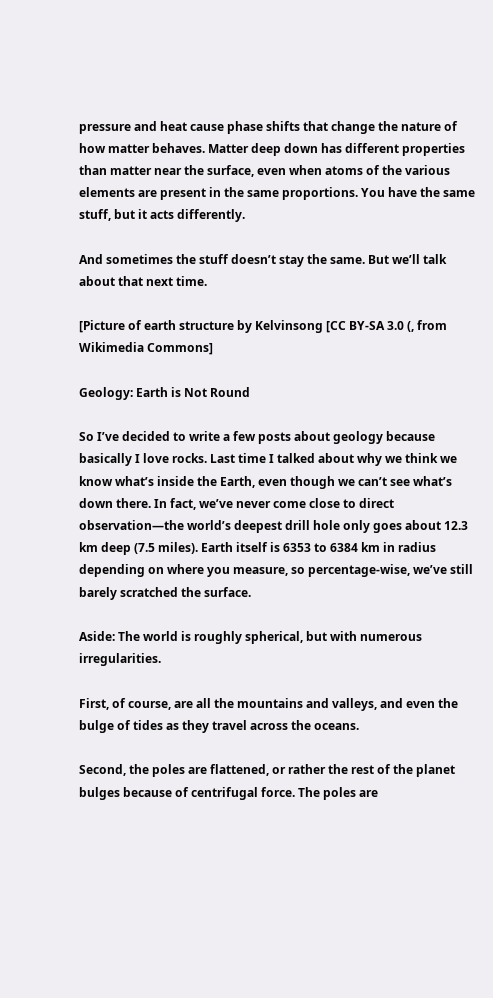pressure and heat cause phase shifts that change the nature of how matter behaves. Matter deep down has different properties than matter near the surface, even when atoms of the various elements are present in the same proportions. You have the same stuff, but it acts differently.

And sometimes the stuff doesn’t stay the same. But we’ll talk about that next time.

[Picture of earth structure by Kelvinsong [CC BY-SA 3.0 (, from Wikimedia Commons]

Geology: Earth is Not Round

So I’ve decided to write a few posts about geology because basically I love rocks. Last time I talked about why we think we know what’s inside the Earth, even though we can’t see what’s down there. In fact, we’ve never come close to direct observation—the world’s deepest drill hole only goes about 12.3 km deep (7.5 miles). Earth itself is 6353 to 6384 km in radius depending on where you measure, so percentage-wise, we’ve still barely scratched the surface.

Aside: The world is roughly spherical, but with numerous irregularities.

First, of course, are all the mountains and valleys, and even the bulge of tides as they travel across the oceans.

Second, the poles are flattened, or rather the rest of the planet bulges because of centrifugal force. The poles are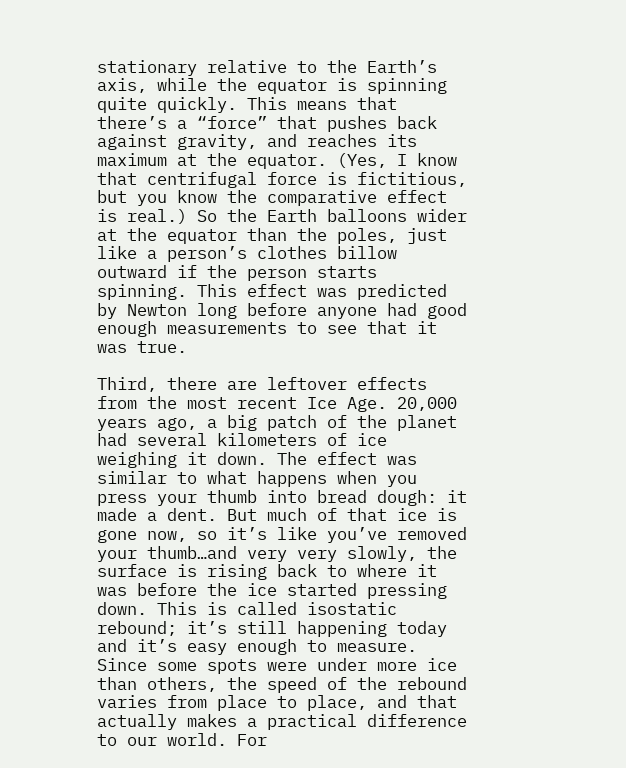stationary relative to the Earth’s axis, while the equator is spinning quite quickly. This means that there’s a “force” that pushes back against gravity, and reaches its maximum at the equator. (Yes, I know that centrifugal force is fictitious, but you know the comparative effect is real.) So the Earth balloons wider at the equator than the poles, just like a person’s clothes billow outward if the person starts spinning. This effect was predicted by Newton long before anyone had good enough measurements to see that it was true.

Third, there are leftover effects from the most recent Ice Age. 20,000 years ago, a big patch of the planet had several kilometers of ice weighing it down. The effect was similar to what happens when you press your thumb into bread dough: it made a dent. But much of that ice is gone now, so it’s like you’ve removed your thumb…and very very slowly, the surface is rising back to where it was before the ice started pressing down. This is called isostatic rebound; it’s still happening today and it’s easy enough to measure. Since some spots were under more ice than others, the speed of the rebound varies from place to place, and that actually makes a practical difference to our world. For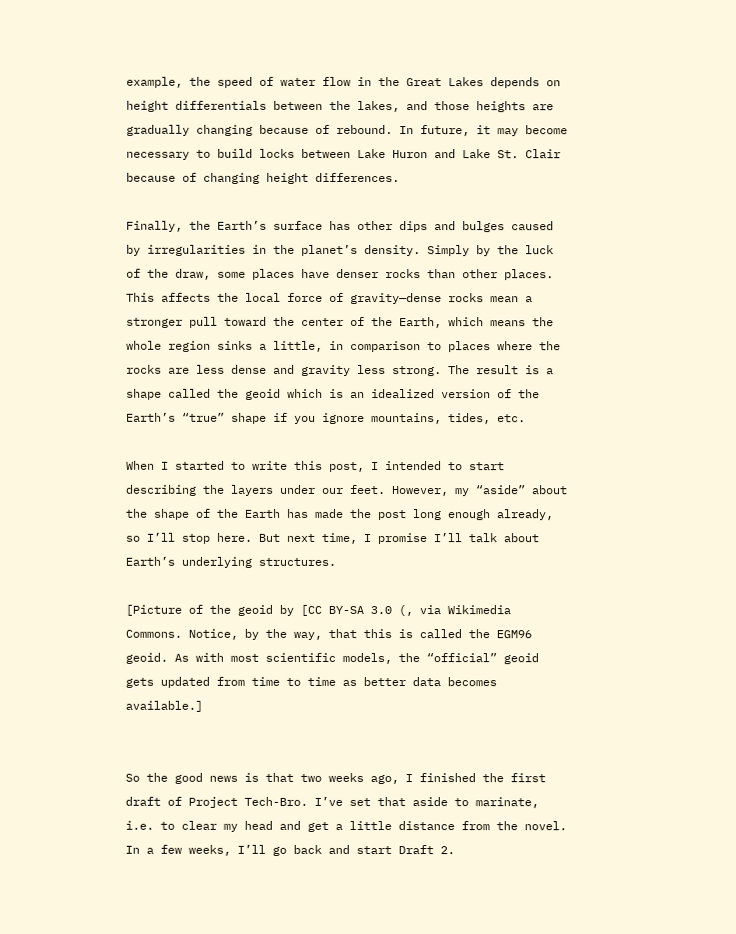example, the speed of water flow in the Great Lakes depends on height differentials between the lakes, and those heights are gradually changing because of rebound. In future, it may become necessary to build locks between Lake Huron and Lake St. Clair because of changing height differences.

Finally, the Earth’s surface has other dips and bulges caused by irregularities in the planet’s density. Simply by the luck of the draw, some places have denser rocks than other places. This affects the local force of gravity—dense rocks mean a stronger pull toward the center of the Earth, which means the whole region sinks a little, in comparison to places where the rocks are less dense and gravity less strong. The result is a shape called the geoid which is an idealized version of the Earth’s “true” shape if you ignore mountains, tides, etc.

When I started to write this post, I intended to start describing the layers under our feet. However, my “aside” about the shape of the Earth has made the post long enough already, so I’ll stop here. But next time, I promise I’ll talk about Earth’s underlying structures.

[Picture of the geoid by [CC BY-SA 3.0 (, via Wikimedia Commons. Notice, by the way, that this is called the EGM96 geoid. As with most scientific models, the “official” geoid gets updated from time to time as better data becomes available.]


So the good news is that two weeks ago, I finished the first draft of Project Tech-Bro. I’ve set that aside to marinate, i.e. to clear my head and get a little distance from the novel. In a few weeks, I’ll go back and start Draft 2.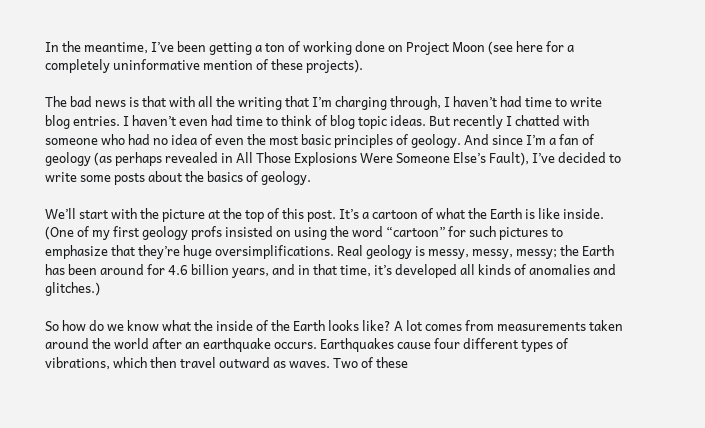In the meantime, I’ve been getting a ton of working done on Project Moon (see here for a completely uninformative mention of these projects).

The bad news is that with all the writing that I’m charging through, I haven’t had time to write blog entries. I haven’t even had time to think of blog topic ideas. But recently I chatted with someone who had no idea of even the most basic principles of geology. And since I’m a fan of geology (as perhaps revealed in All Those Explosions Were Someone Else’s Fault), I’ve decided to write some posts about the basics of geology.

We’ll start with the picture at the top of this post. It’s a cartoon of what the Earth is like inside. (One of my first geology profs insisted on using the word “cartoon” for such pictures to emphasize that they’re huge oversimplifications. Real geology is messy, messy, messy; the Earth has been around for 4.6 billion years, and in that time, it’s developed all kinds of anomalies and glitches.)

So how do we know what the inside of the Earth looks like? A lot comes from measurements taken around the world after an earthquake occurs. Earthquakes cause four different types of vibrations, which then travel outward as waves. Two of these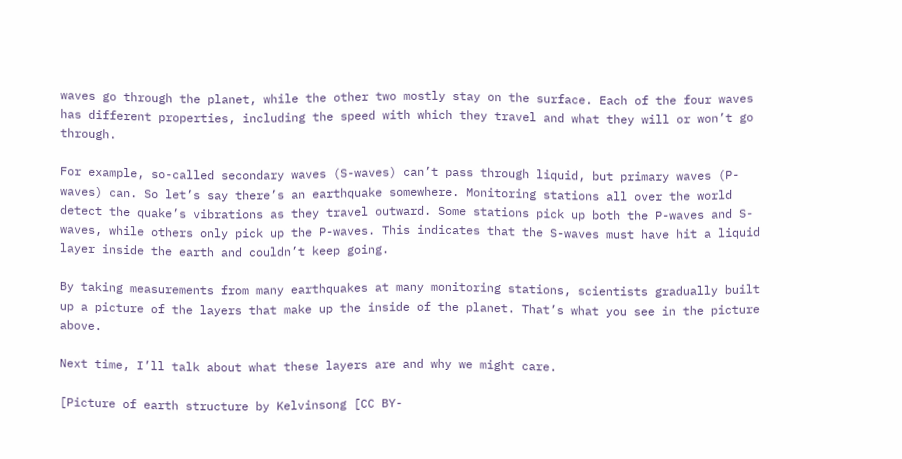waves go through the planet, while the other two mostly stay on the surface. Each of the four waves has different properties, including the speed with which they travel and what they will or won’t go through.

For example, so-called secondary waves (S-waves) can’t pass through liquid, but primary waves (P-waves) can. So let’s say there’s an earthquake somewhere. Monitoring stations all over the world detect the quake’s vibrations as they travel outward. Some stations pick up both the P-waves and S-waves, while others only pick up the P-waves. This indicates that the S-waves must have hit a liquid layer inside the earth and couldn’t keep going.

By taking measurements from many earthquakes at many monitoring stations, scientists gradually built up a picture of the layers that make up the inside of the planet. That’s what you see in the picture above.

Next time, I’ll talk about what these layers are and why we might care.

[Picture of earth structure by Kelvinsong [CC BY-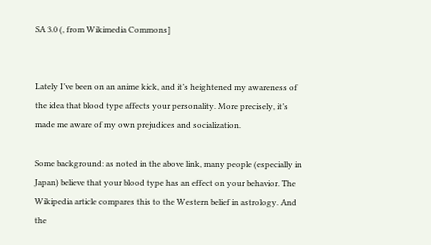SA 3.0 (, from Wikimedia Commons]


Lately I’ve been on an anime kick, and it’s heightened my awareness of the idea that blood type affects your personality. More precisely, it’s made me aware of my own prejudices and socialization.

Some background: as noted in the above link, many people (especially in Japan) believe that your blood type has an effect on your behavior. The Wikipedia article compares this to the Western belief in astrology. And the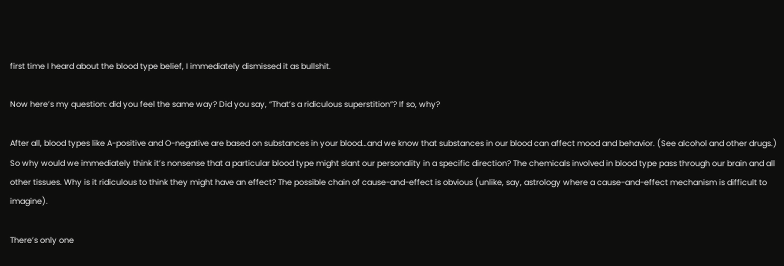first time I heard about the blood type belief, I immediately dismissed it as bullshit.

Now here’s my question: did you feel the same way? Did you say, “That’s a ridiculous superstition”? If so, why?

After all, blood types like A-positive and O-negative are based on substances in your blood…and we know that substances in our blood can affect mood and behavior. (See alcohol and other drugs.) So why would we immediately think it’s nonsense that a particular blood type might slant our personality in a specific direction? The chemicals involved in blood type pass through our brain and all other tissues. Why is it ridiculous to think they might have an effect? The possible chain of cause-and-effect is obvious (unlike, say, astrology where a cause-and-effect mechanism is difficult to imagine).

There’s only one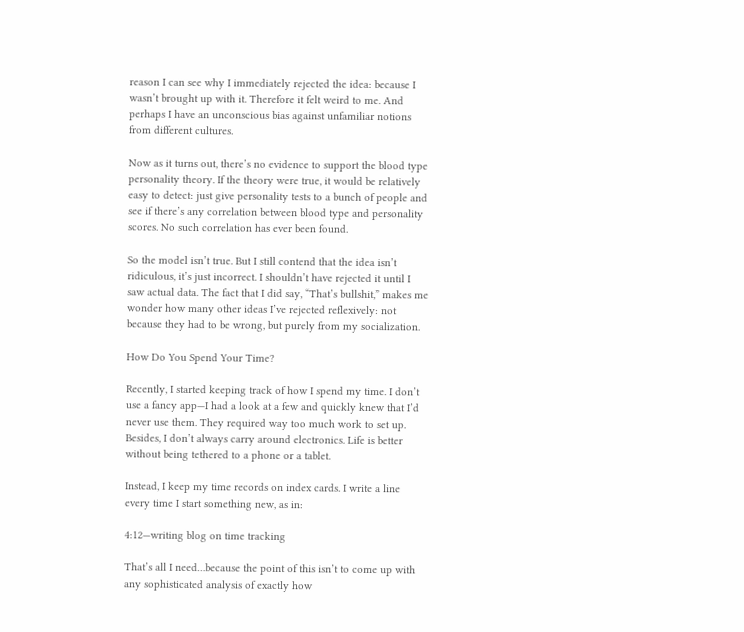reason I can see why I immediately rejected the idea: because I wasn’t brought up with it. Therefore it felt weird to me. And perhaps I have an unconscious bias against unfamiliar notions from different cultures.

Now as it turns out, there’s no evidence to support the blood type personality theory. If the theory were true, it would be relatively easy to detect: just give personality tests to a bunch of people and see if there’s any correlation between blood type and personality scores. No such correlation has ever been found.

So the model isn’t true. But I still contend that the idea isn’t ridiculous, it’s just incorrect. I shouldn’t have rejected it until I saw actual data. The fact that I did say, “That’s bullshit,” makes me wonder how many other ideas I’ve rejected reflexively: not because they had to be wrong, but purely from my socialization.

How Do You Spend Your Time?

Recently, I started keeping track of how I spend my time. I don’t use a fancy app—I had a look at a few and quickly knew that I’d never use them. They required way too much work to set up. Besides, I don’t always carry around electronics. Life is better without being tethered to a phone or a tablet.

Instead, I keep my time records on index cards. I write a line every time I start something new, as in:

4:12—writing blog on time tracking

That’s all I need…because the point of this isn’t to come up with any sophisticated analysis of exactly how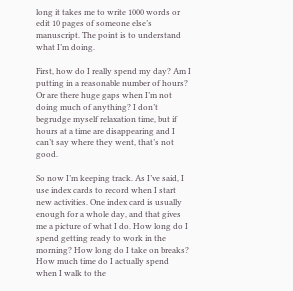long it takes me to write 1000 words or edit 10 pages of someone else’s manuscript. The point is to understand what I’m doing.

First, how do I really spend my day? Am I putting in a reasonable number of hours? Or are there huge gaps when I’m not doing much of anything? I don’t begrudge myself relaxation time, but if hours at a time are disappearing and I can’t say where they went, that’s not good.

So now I’m keeping track. As I’ve said, I use index cards to record when I start new activities. One index card is usually enough for a whole day, and that gives me a picture of what I do. How long do I spend getting ready to work in the morning? How long do I take on breaks? How much time do I actually spend when I walk to the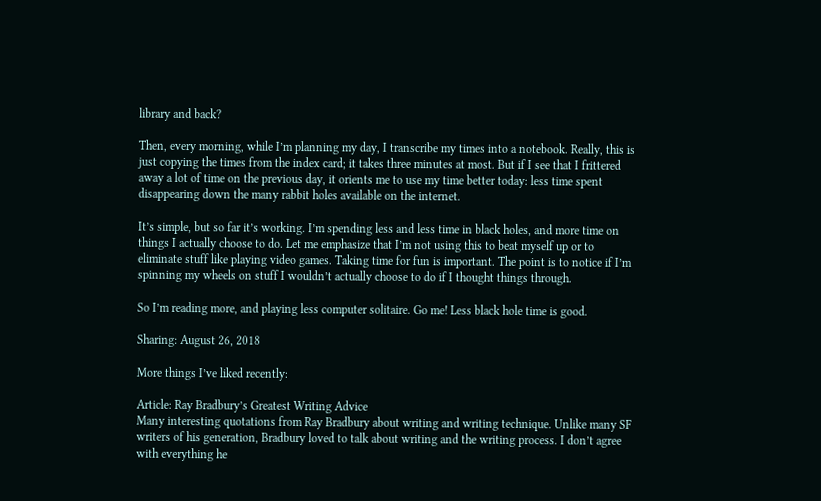library and back?

Then, every morning, while I’m planning my day, I transcribe my times into a notebook. Really, this is just copying the times from the index card; it takes three minutes at most. But if I see that I frittered away a lot of time on the previous day, it orients me to use my time better today: less time spent disappearing down the many rabbit holes available on the internet.

It’s simple, but so far it’s working. I’m spending less and less time in black holes, and more time on things I actually choose to do. Let me emphasize that I’m not using this to beat myself up or to eliminate stuff like playing video games. Taking time for fun is important. The point is to notice if I’m spinning my wheels on stuff I wouldn’t actually choose to do if I thought things through.

So I’m reading more, and playing less computer solitaire. Go me! Less black hole time is good.

Sharing: August 26, 2018

More things I’ve liked recently:

Article: Ray Bradbury’s Greatest Writing Advice
Many interesting quotations from Ray Bradbury about writing and writing technique. Unlike many SF writers of his generation, Bradbury loved to talk about writing and the writing process. I don’t agree with everything he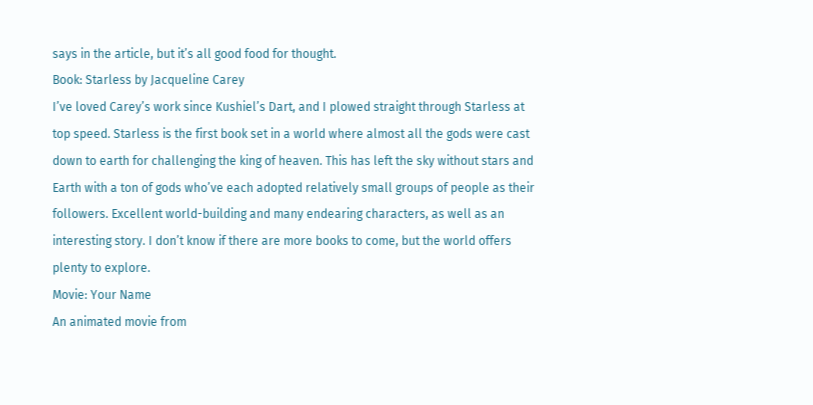says in the article, but it’s all good food for thought.
Book: Starless by Jacqueline Carey
I’ve loved Carey’s work since Kushiel’s Dart, and I plowed straight through Starless at top speed. Starless is the first book set in a world where almost all the gods were cast down to earth for challenging the king of heaven. This has left the sky without stars and Earth with a ton of gods who’ve each adopted relatively small groups of people as their followers. Excellent world-building and many endearing characters, as well as an interesting story. I don’t know if there are more books to come, but the world offers plenty to explore.
Movie: Your Name
An animated movie from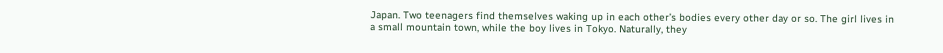Japan. Two teenagers find themselves waking up in each other’s bodies every other day or so. The girl lives in a small mountain town, while the boy lives in Tokyo. Naturally, they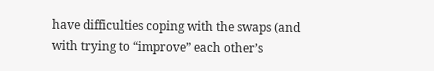have difficulties coping with the swaps (and with trying to “improve” each other’s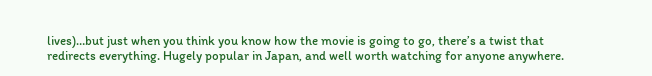lives)…but just when you think you know how the movie is going to go, there’s a twist that redirects everything. Hugely popular in Japan, and well worth watching for anyone anywhere.